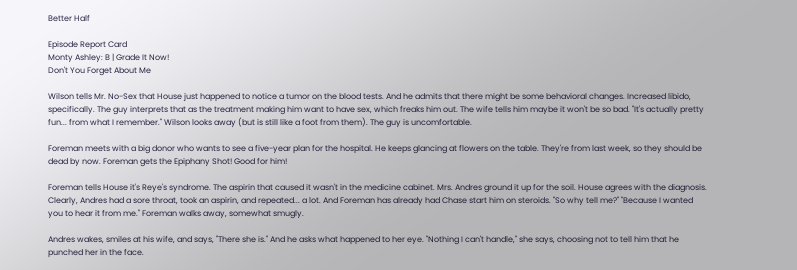Better Half

Episode Report Card
Monty Ashley: B | Grade It Now!
Don't You Forget About Me

Wilson tells Mr. No-Sex that House just happened to notice a tumor on the blood tests. And he admits that there might be some behavioral changes. Increased libido, specifically. The guy interprets that as the treatment making him want to have sex, which freaks him out. The wife tells him maybe it won't be so bad. "It's actually pretty fun... from what I remember." Wilson looks away (but is still like a foot from them). The guy is uncomfortable.

Foreman meets with a big donor who wants to see a five-year plan for the hospital. He keeps glancing at flowers on the table. They're from last week, so they should be dead by now. Foreman gets the Epiphany Shot! Good for him!

Foreman tells House it's Reye's syndrome. The aspirin that caused it wasn't in the medicine cabinet. Mrs. Andres ground it up for the soil. House agrees with the diagnosis. Clearly, Andres had a sore throat, took an aspirin, and repeated... a lot. And Foreman has already had Chase start him on steroids. "So why tell me?" "Because I wanted you to hear it from me." Foreman walks away, somewhat smugly.

Andres wakes, smiles at his wife, and says, "There she is." And he asks what happened to her eye. "Nothing I can't handle," she says, choosing not to tell him that he punched her in the face.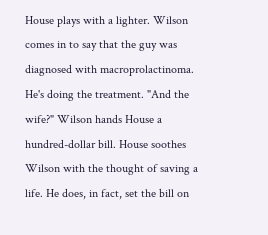House plays with a lighter. Wilson comes in to say that the guy was diagnosed with macroprolactinoma. He's doing the treatment. "And the wife?" Wilson hands House a hundred-dollar bill. House soothes Wilson with the thought of saving a life. He does, in fact, set the bill on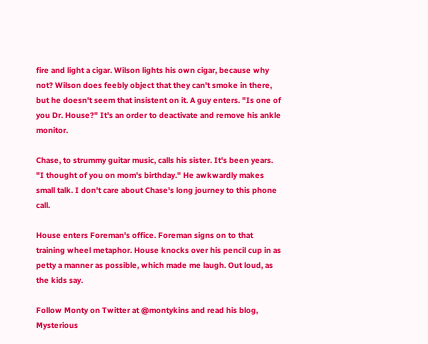fire and light a cigar. Wilson lights his own cigar, because why not? Wilson does feebly object that they can't smoke in there, but he doesn't seem that insistent on it. A guy enters. "Is one of you Dr. House?" It's an order to deactivate and remove his ankle monitor.

Chase, to strummy guitar music, calls his sister. It's been years. "I thought of you on mom's birthday." He awkwardly makes small talk. I don't care about Chase's long journey to this phone call.

House enters Foreman's office. Foreman signs on to that training wheel metaphor. House knocks over his pencil cup in as petty a manner as possible, which made me laugh. Out loud, as the kids say.

Follow Monty on Twitter at @montykins and read his blog, Mysterious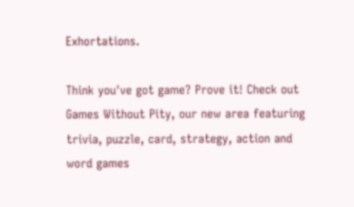Exhortations.

Think you've got game? Prove it! Check out Games Without Pity, our new area featuring trivia, puzzle, card, strategy, action and word games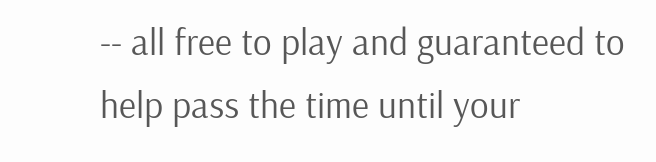-- all free to play and guaranteed to help pass the time until your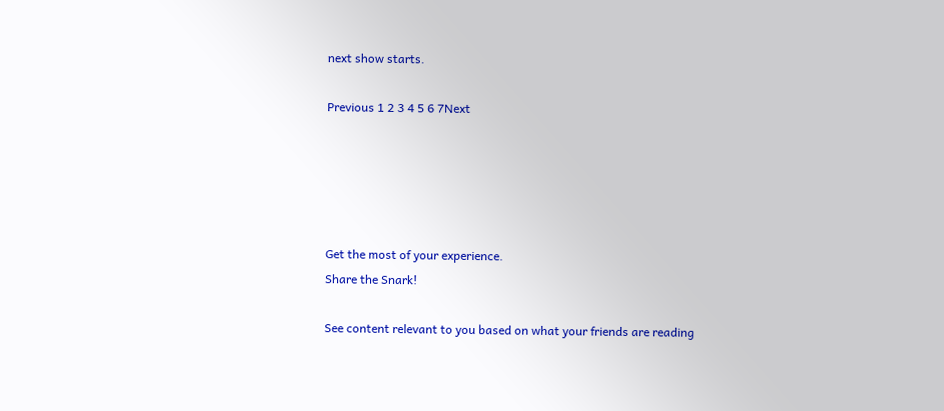next show starts.

Previous 1 2 3 4 5 6 7Next





Get the most of your experience.
Share the Snark!

See content relevant to you based on what your friends are reading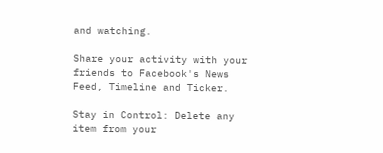and watching.

Share your activity with your friends to Facebook's News Feed, Timeline and Ticker.

Stay in Control: Delete any item from your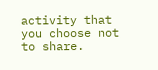activity that you choose not to share.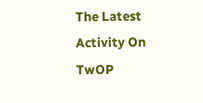The Latest Activity On TwOP